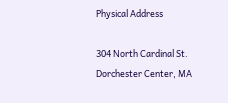Physical Address

304 North Cardinal St.
Dorchester Center, MA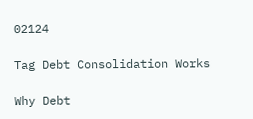02124

Tag Debt Consolidation Works

Why Debt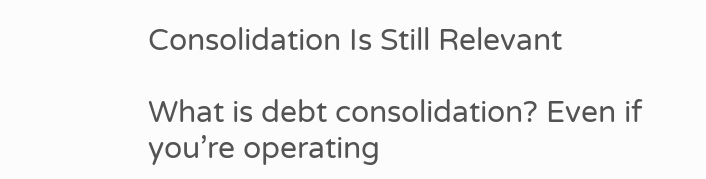Consolidation Is Still Relevant

What is debt consolidation? Even if you’re operating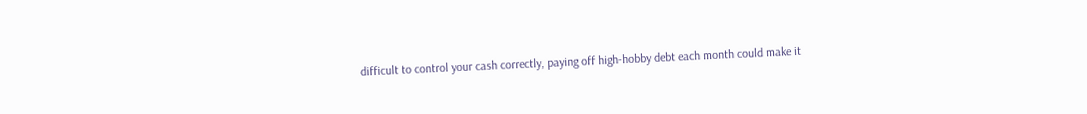difficult to control your cash correctly, paying off high-hobby debt each month could make it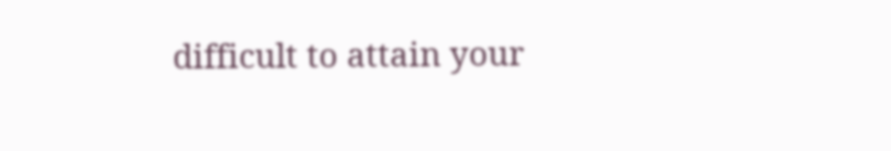difficult to attain your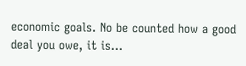economic goals. No be counted how a good deal you owe, it is…